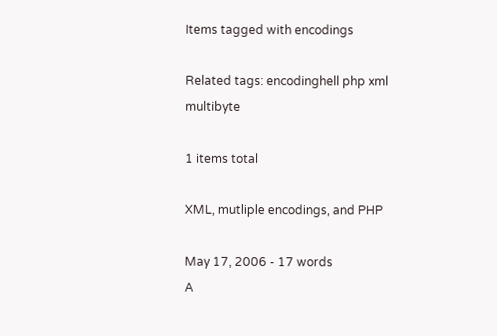Items tagged with encodings

Related tags: encodinghell php xml multibyte

1 items total

XML, mutliple encodings, and PHP

May 17, 2006 - 17 words
A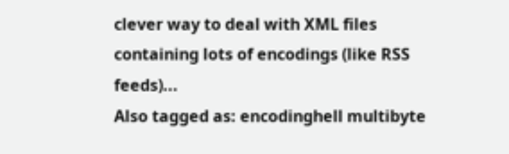clever way to deal with XML files containing lots of encodings (like RSS feeds)...
Also tagged as: encodinghell multibyte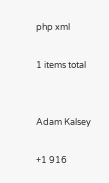php xml

1 items total


Adam Kalsey

+1 916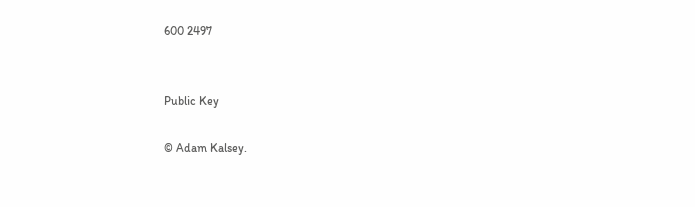600 2497


Public Key

© Adam Kalsey.